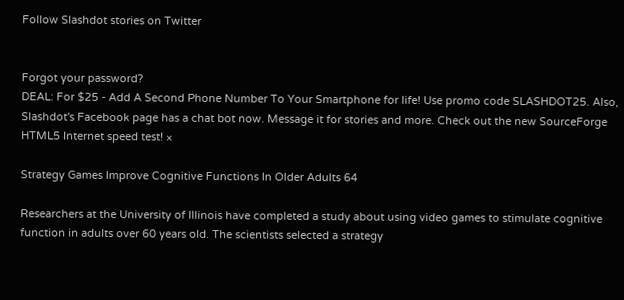Follow Slashdot stories on Twitter


Forgot your password?
DEAL: For $25 - Add A Second Phone Number To Your Smartphone for life! Use promo code SLASHDOT25. Also, Slashdot's Facebook page has a chat bot now. Message it for stories and more. Check out the new SourceForge HTML5 Internet speed test! ×

Strategy Games Improve Cognitive Functions In Older Adults 64

Researchers at the University of Illinois have completed a study about using video games to stimulate cognitive function in adults over 60 years old. The scientists selected a strategy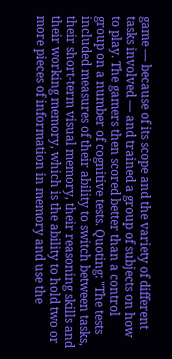game — because of its scope and the variety of different tasks involved — and trained a group of subjects on how to play. The gamers then scored better than a control group on a number of cognitive tests. Quoting: "The tests included measures of their ability to switch between tasks, their short-term visual memory, their reasoning skills and their working memory, which is the ability to hold two or more pieces of information in memory and use the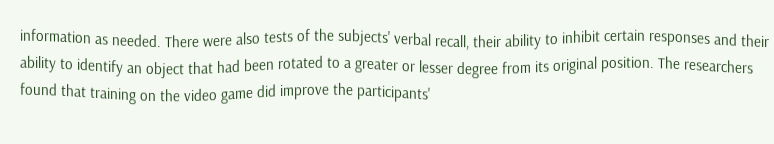information as needed. There were also tests of the subjects' verbal recall, their ability to inhibit certain responses and their ability to identify an object that had been rotated to a greater or lesser degree from its original position. The researchers found that training on the video game did improve the participants'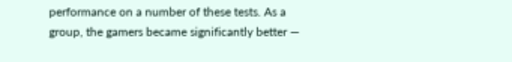performance on a number of these tests. As a group, the gamers became significantly better —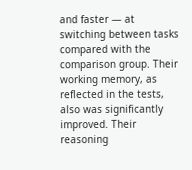and faster — at switching between tasks compared with the comparison group. Their working memory, as reflected in the tests, also was significantly improved. Their reasoning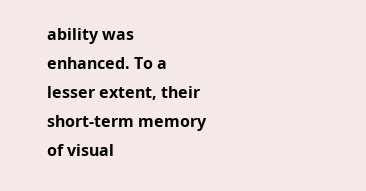ability was enhanced. To a lesser extent, their short-term memory of visual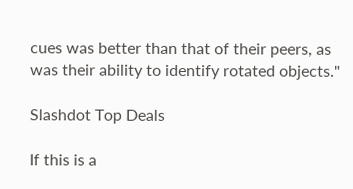cues was better than that of their peers, as was their ability to identify rotated objects."

Slashdot Top Deals

If this is a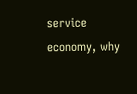service economy, why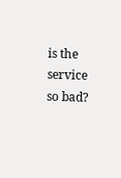is the service so bad?